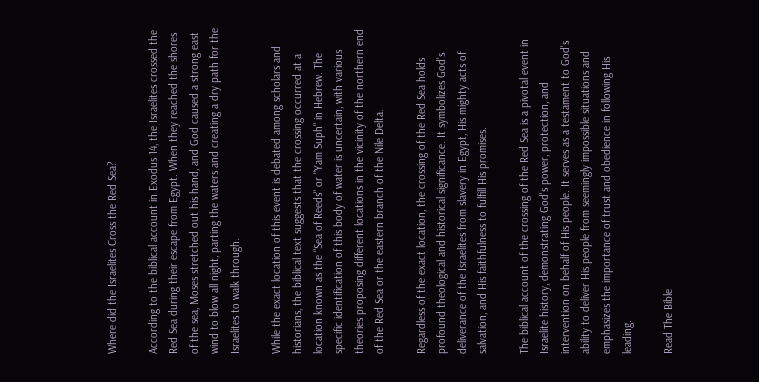Where did the Israelites Cross the Red Sea?

According to the biblical account in Exodus 14, the Israelites crossed the Red Sea during their escape from Egypt. When they reached the shores of the sea, Moses stretched out his hand, and God caused a strong east wind to blow all night, parting the waters and creating a dry path for the Israelites to walk through.

While the exact location of this event is debated among scholars and historians, the biblical text suggests that the crossing occurred at a location known as the "Sea of Reeds" or "Yam Suph" in Hebrew. The specific identification of this body of water is uncertain, with various theories proposing different locations in the vicinity of the northern end of the Red Sea or the eastern branch of the Nile Delta.

Regardless of the exact location, the crossing of the Red Sea holds profound theological and historical significance. It symbolizes God's deliverance of the Israelites from slavery in Egypt, His mighty acts of salvation, and His faithfulness to fulfill His promises.

The biblical account of the crossing of the Red Sea is a pivotal event in Israelite history, demonstrating God's power, protection, and intervention on behalf of His people. It serves as a testament to God's ability to deliver His people from seemingly impossible situations and emphasizes the importance of trust and obedience in following His leading.

Read The Bible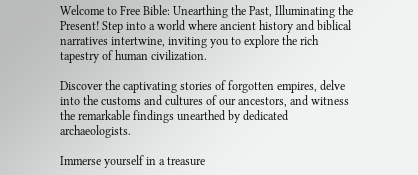Welcome to Free Bible: Unearthing the Past, Illuminating the Present! Step into a world where ancient history and biblical narratives intertwine, inviting you to explore the rich tapestry of human civilization.

Discover the captivating stories of forgotten empires, delve into the customs and cultures of our ancestors, and witness the remarkable findings unearthed by dedicated archaeologists.

Immerse yourself in a treasure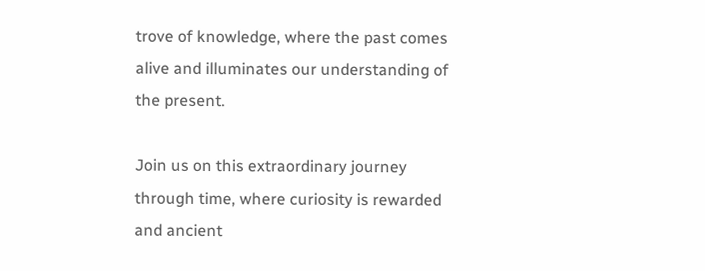trove of knowledge, where the past comes alive and illuminates our understanding of the present.

Join us on this extraordinary journey through time, where curiosity is rewarded and ancient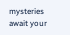mysteries await your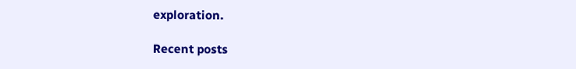exploration.

Recent posts